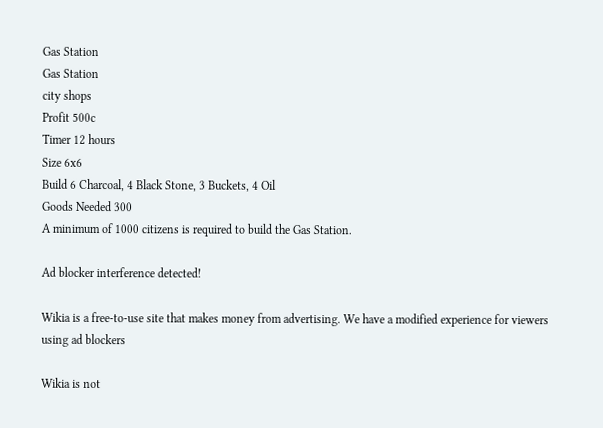Gas Station
Gas Station
city shops
Profit 500c
Timer 12 hours
Size 6x6
Build 6 Charcoal, 4 Black Stone, 3 Buckets, 4 Oil
Goods Needed 300
A minimum of 1000 citizens is required to build the Gas Station.

Ad blocker interference detected!

Wikia is a free-to-use site that makes money from advertising. We have a modified experience for viewers using ad blockers

Wikia is not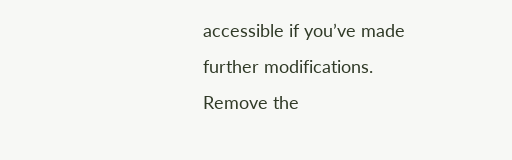accessible if you’ve made further modifications. Remove the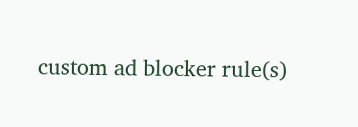custom ad blocker rule(s)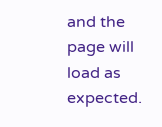and the page will load as expected.